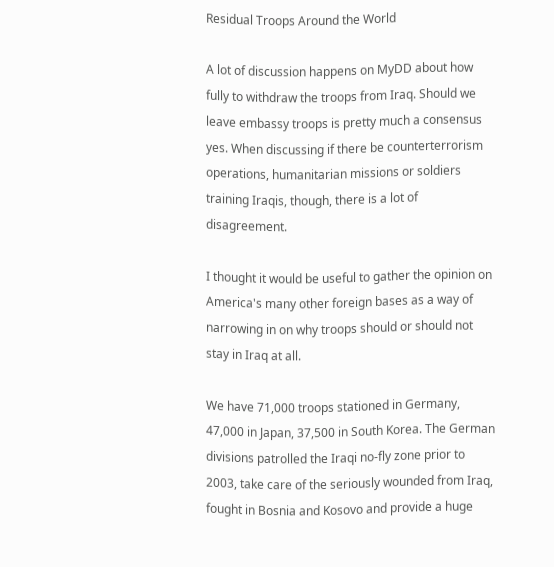Residual Troops Around the World

A lot of discussion happens on MyDD about how fully to withdraw the troops from Iraq. Should we leave embassy troops is pretty much a consensus yes. When discussing if there be counterterrorism operations, humanitarian missions or soldiers training Iraqis, though, there is a lot of disagreement.

I thought it would be useful to gather the opinion on America's many other foreign bases as a way of narrowing in on why troops should or should not stay in Iraq at all.

We have 71,000 troops stationed in Germany, 47,000 in Japan, 37,500 in South Korea. The German divisions patrolled the Iraqi no-fly zone prior to 2003, take care of the seriously wounded from Iraq, fought in Bosnia and Kosovo and provide a huge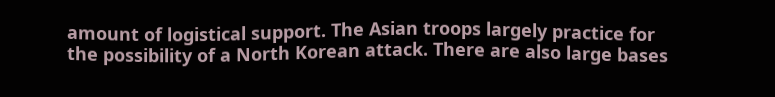amount of logistical support. The Asian troops largely practice for the possibility of a North Korean attack. There are also large bases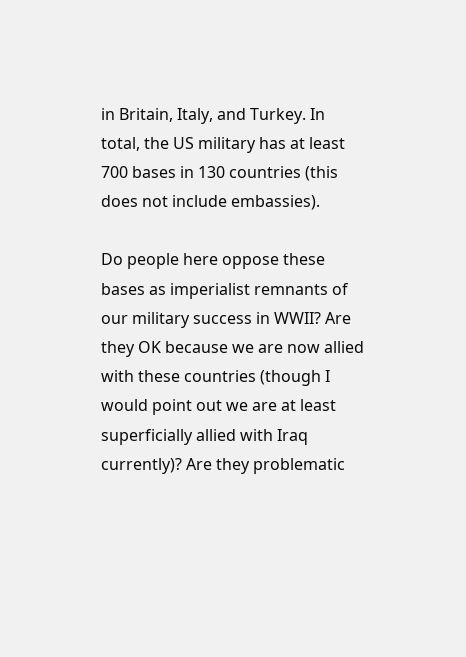in Britain, Italy, and Turkey. In total, the US military has at least 700 bases in 130 countries (this does not include embassies).

Do people here oppose these bases as imperialist remnants of our military success in WWII? Are they OK because we are now allied with these countries (though I would point out we are at least superficially allied with Iraq currently)? Are they problematic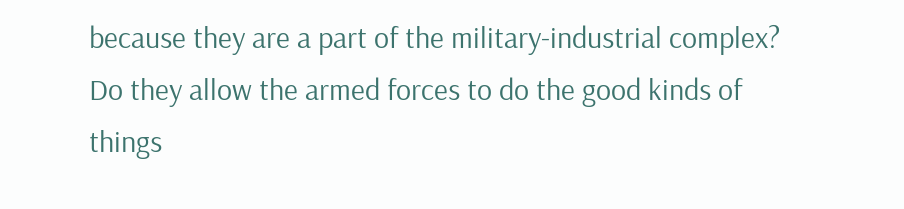because they are a part of the military-industrial complex? Do they allow the armed forces to do the good kinds of things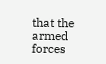that the armed forces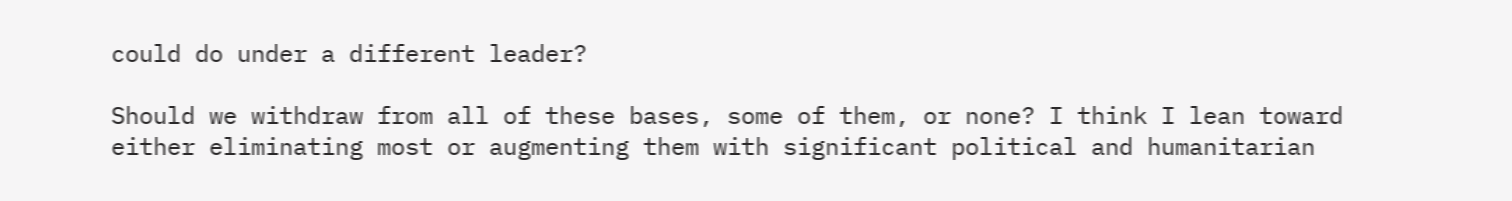could do under a different leader?

Should we withdraw from all of these bases, some of them, or none? I think I lean toward either eliminating most or augmenting them with significant political and humanitarian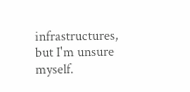infrastructures, but I'm unsure myself.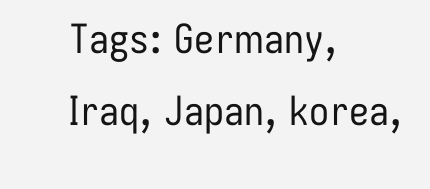Tags: Germany, Iraq, Japan, korea,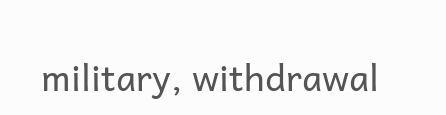military, withdrawal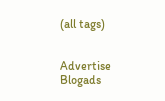(all tags)


Advertise Blogads